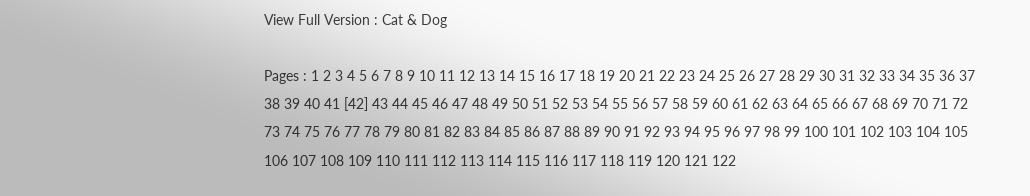View Full Version : Cat & Dog

Pages : 1 2 3 4 5 6 7 8 9 10 11 12 13 14 15 16 17 18 19 20 21 22 23 24 25 26 27 28 29 30 31 32 33 34 35 36 37 38 39 40 41 [42] 43 44 45 46 47 48 49 50 51 52 53 54 55 56 57 58 59 60 61 62 63 64 65 66 67 68 69 70 71 72 73 74 75 76 77 78 79 80 81 82 83 84 85 86 87 88 89 90 91 92 93 94 95 96 97 98 99 100 101 102 103 104 105 106 107 108 109 110 111 112 113 114 115 116 117 118 119 120 121 122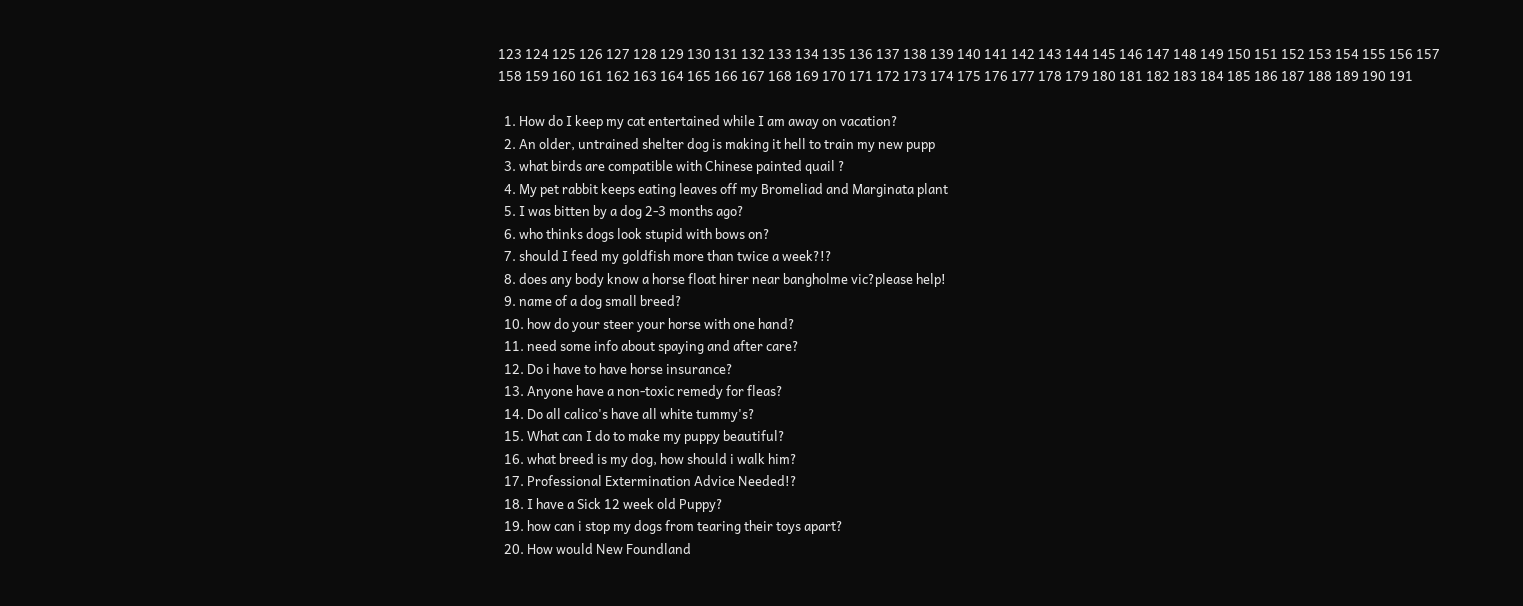123 124 125 126 127 128 129 130 131 132 133 134 135 136 137 138 139 140 141 142 143 144 145 146 147 148 149 150 151 152 153 154 155 156 157 158 159 160 161 162 163 164 165 166 167 168 169 170 171 172 173 174 175 176 177 178 179 180 181 182 183 184 185 186 187 188 189 190 191

  1. How do I keep my cat entertained while I am away on vacation?
  2. An older, untrained shelter dog is making it hell to train my new pupp
  3. what birds are compatible with Chinese painted quail ?
  4. My pet rabbit keeps eating leaves off my Bromeliad and Marginata plant
  5. I was bitten by a dog 2-3 months ago?
  6. who thinks dogs look stupid with bows on?
  7. should I feed my goldfish more than twice a week?!?
  8. does any body know a horse float hirer near bangholme vic?please help!
  9. name of a dog small breed?
  10. how do your steer your horse with one hand?
  11. need some info about spaying and after care?
  12. Do i have to have horse insurance?
  13. Anyone have a non-toxic remedy for fleas?
  14. Do all calico's have all white tummy's?
  15. What can I do to make my puppy beautiful?
  16. what breed is my dog, how should i walk him?
  17. Professional Extermination Advice Needed!?
  18. I have a Sick 12 week old Puppy?
  19. how can i stop my dogs from tearing their toys apart?
  20. How would New Foundland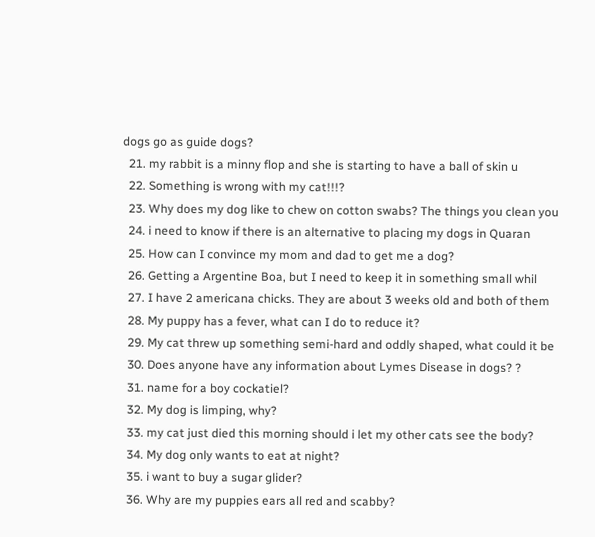dogs go as guide dogs?
  21. my rabbit is a minny flop and she is starting to have a ball of skin u
  22. Something is wrong with my cat!!!?
  23. Why does my dog like to chew on cotton swabs? The things you clean you
  24. i need to know if there is an alternative to placing my dogs in Quaran
  25. How can I convince my mom and dad to get me a dog?
  26. Getting a Argentine Boa, but I need to keep it in something small whil
  27. I have 2 americana chicks. They are about 3 weeks old and both of them
  28. My puppy has a fever, what can I do to reduce it?
  29. My cat threw up something semi-hard and oddly shaped, what could it be
  30. Does anyone have any information about Lymes Disease in dogs? ?
  31. name for a boy cockatiel?
  32. My dog is limping, why?
  33. my cat just died this morning should i let my other cats see the body?
  34. My dog only wants to eat at night?
  35. i want to buy a sugar glider?
  36. Why are my puppies ears all red and scabby?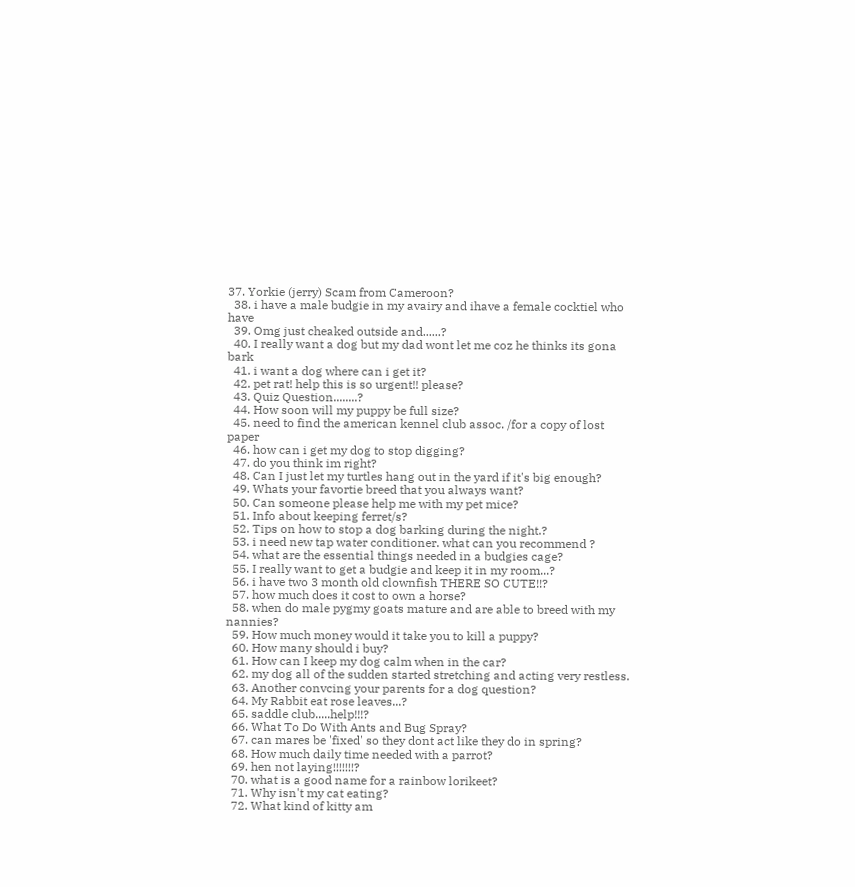37. Yorkie (jerry) Scam from Cameroon?
  38. i have a male budgie in my avairy and ihave a female cocktiel who have
  39. Omg just cheaked outside and......?
  40. I really want a dog but my dad wont let me coz he thinks its gona bark
  41. i want a dog where can i get it?
  42. pet rat! help this is so urgent!! please?
  43. Quiz Question........?
  44. How soon will my puppy be full size?
  45. need to find the american kennel club assoc. /for a copy of lost paper
  46. how can i get my dog to stop digging?
  47. do you think im right?
  48. Can I just let my turtles hang out in the yard if it's big enough?
  49. Whats your favortie breed that you always want?
  50. Can someone please help me with my pet mice?
  51. Info about keeping ferret/s?
  52. Tips on how to stop a dog barking during the night.?
  53. i need new tap water conditioner. what can you recommend ?
  54. what are the essential things needed in a budgies cage?
  55. I really want to get a budgie and keep it in my room...?
  56. i have two 3 month old clownfish THERE SO CUTE!!?
  57. how much does it cost to own a horse?
  58. when do male pygmy goats mature and are able to breed with my nannies?
  59. How much money would it take you to kill a puppy?
  60. How many should i buy?
  61. How can I keep my dog calm when in the car?
  62. my dog all of the sudden started stretching and acting very restless.
  63. Another convcing your parents for a dog question?
  64. My Rabbit eat rose leaves...?
  65. saddle club.....help!!!?
  66. What To Do With Ants and Bug Spray?
  67. can mares be 'fixed' so they dont act like they do in spring?
  68. How much daily time needed with a parrot?
  69. hen not laying!!!!!!!?
  70. what is a good name for a rainbow lorikeet?
  71. Why isn't my cat eating?
  72. What kind of kitty am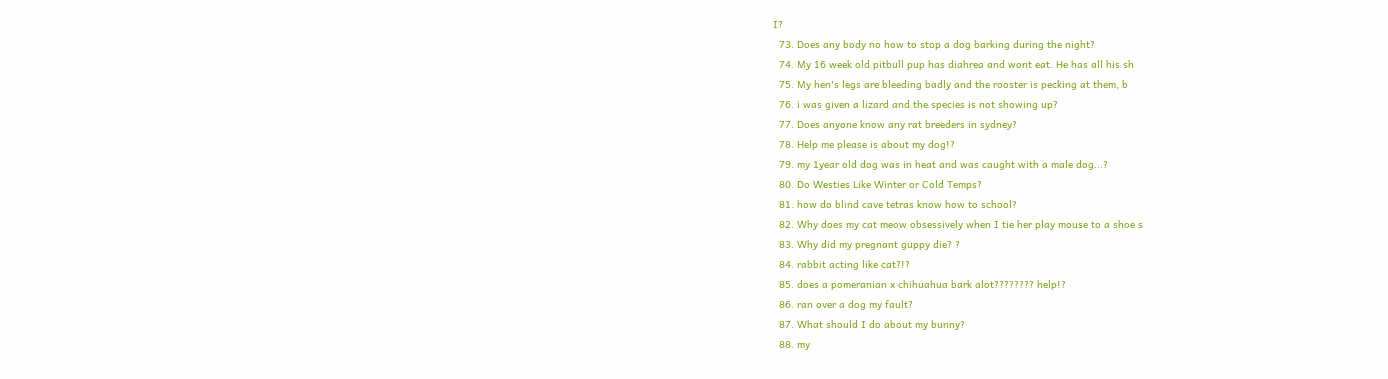I?
  73. Does any body no how to stop a dog barking during the night?
  74. My 16 week old pitbull pup has diahrea and wont eat. He has all his sh
  75. My hen's legs are bleeding badly and the rooster is pecking at them, b
  76. i was given a lizard and the species is not showing up?
  77. Does anyone know any rat breeders in sydney?
  78. Help me please is about my dog!?
  79. my 1year old dog was in heat and was caught with a male dog...?
  80. Do Westies Like Winter or Cold Temps?
  81. how do blind cave tetras know how to school?
  82. Why does my cat meow obsessively when I tie her play mouse to a shoe s
  83. Why did my pregnant guppy die? ?
  84. rabbit acting like cat?!?
  85. does a pomeranian x chihuahua bark alot???????? help!?
  86. ran over a dog my fault?
  87. What should I do about my bunny?
  88. my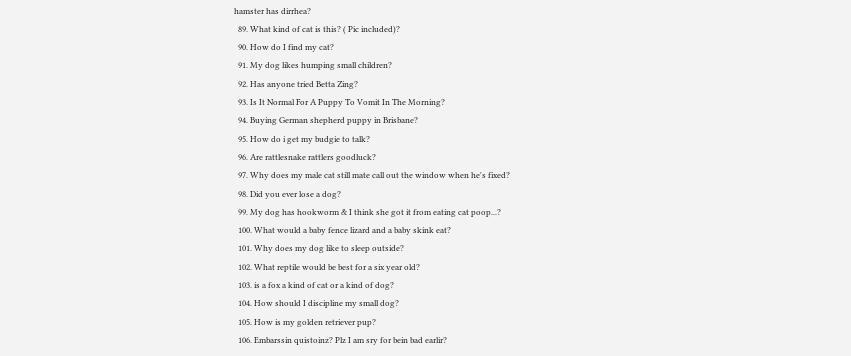hamster has dirrhea?
  89. What kind of cat is this? ( Pic included)?
  90. How do I find my cat?
  91. My dog likes humping small children?
  92. Has anyone tried Betta Zing?
  93. Is It Normal For A Puppy To Vomit In The Morning?
  94. Buying German shepherd puppy in Brisbane?
  95. How do i get my budgie to talk?
  96. Are rattlesnake rattlers goodluck?
  97. Why does my male cat still mate call out the window when he's fixed?
  98. Did you ever lose a dog?
  99. My dog has hookworm & I think she got it from eating cat poop...?
  100. What would a baby fence lizard and a baby skink eat?
  101. Why does my dog like to sleep outside?
  102. What reptile would be best for a six year old?
  103. is a fox a kind of cat or a kind of dog?
  104. How should I discipline my small dog?
  105. How is my golden retriever pup?
  106. Embarssin quistoinz? Plz I am sry for bein bad earlir?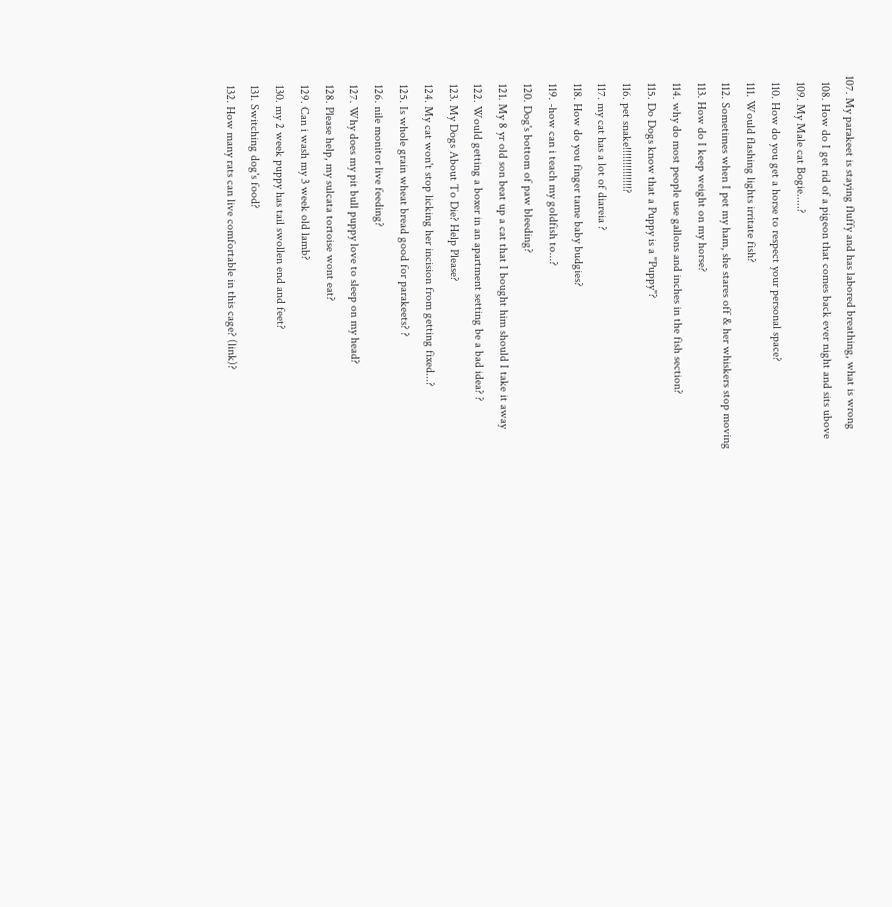107. My parakeet is staying fluffy and has labored breathing, what is wrong
  108. How do I get rid of a pigeon that comes back ever night and sits ubove
  109. My Male cat Bogie.....?
  110. How do you get a horse to respect your personal space?
  111. Would flashing lights irritate fish?
  112. Sometimes when I pet my ham, she stares off & her whiskers stop moving
  113. How do I keep weight on my horse?
  114. why do most people use gallons and inches in the fish section?
  115. Do Dogs know that a Puppy is a "Puppy"?
  116. pet snake!!!!!!!!!!!!!!?
  117. my cat has a lot of diareia ?
  118. How do you finger tame baby budgies?
  119. -how can i teach my goldfish to...?
  120. Dog's bottom of paw bleeding?
  121. My 8 yr old son beat up a cat that I bought him should I take it away
  122. Would getting a boxer in an apartment setting be a bad idea? ?
  123. My Dogs About To Die? Help Please?
  124. My cat won't stop licking her incision from getting fixed...?
  125. Is whole grain wheat bread good for parakeets? ?
  126. nile monitor live feeding?
  127. Why does my pit bull puppy love to sleep on my head?
  128. Please help, my sulcata tortoise wont eat?
  129. Can i wash my 3 week old lamb?
  130. my 2 week puppy has tail swollen end and feet?
  131. Switching dog's food?
  132. How many rats can live comfortable in this cage? (link)?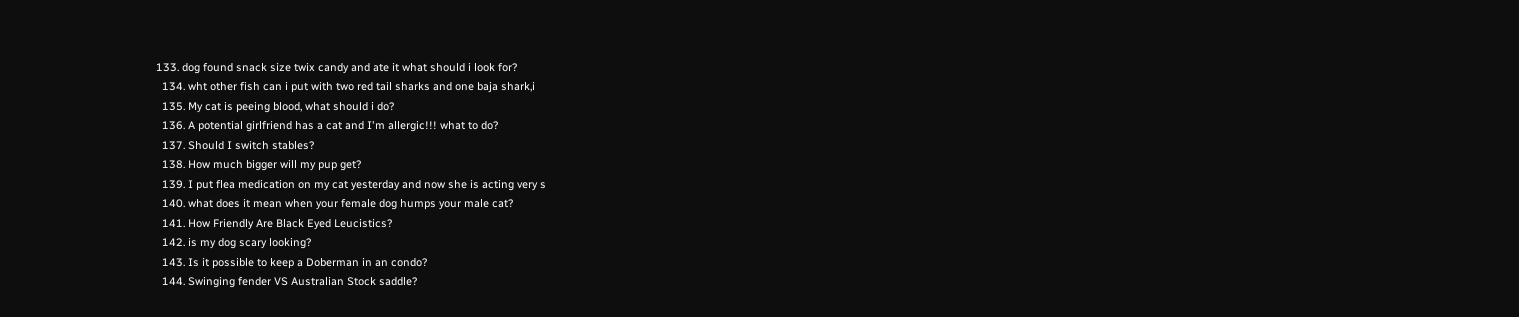133. dog found snack size twix candy and ate it what should i look for?
  134. wht other fish can i put with two red tail sharks and one baja shark,i
  135. My cat is peeing blood, what should i do?
  136. A potential girlfriend has a cat and I'm allergic!!! what to do?
  137. Should I switch stables?
  138. How much bigger will my pup get?
  139. I put flea medication on my cat yesterday and now she is acting very s
  140. what does it mean when your female dog humps your male cat?
  141. How Friendly Are Black Eyed Leucistics?
  142. is my dog scary looking?
  143. Is it possible to keep a Doberman in an condo?
  144. Swinging fender VS Australian Stock saddle?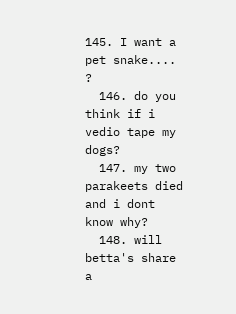145. I want a pet snake.... ?
  146. do you think if i vedio tape my dogs?
  147. my two parakeets died and i dont know why?
  148. will betta's share a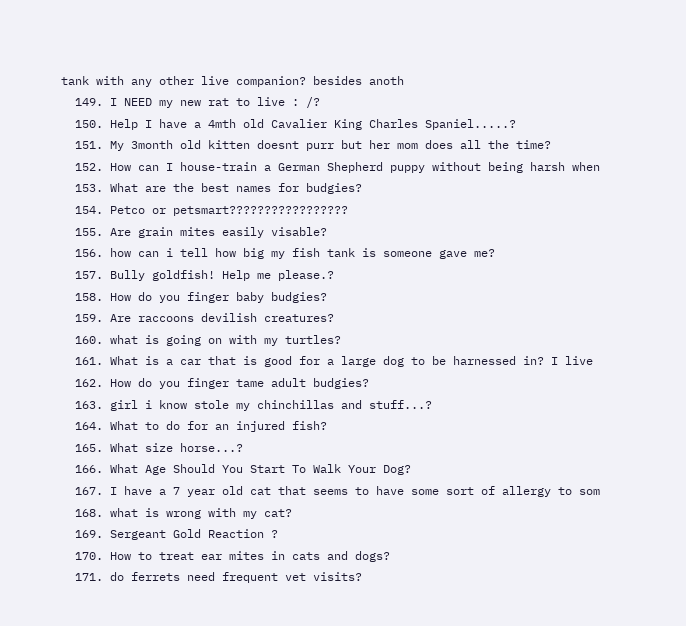tank with any other live companion? besides anoth
  149. I NEED my new rat to live : /?
  150. Help I have a 4mth old Cavalier King Charles Spaniel.....?
  151. My 3month old kitten doesnt purr but her mom does all the time?
  152. How can I house-train a German Shepherd puppy without being harsh when
  153. What are the best names for budgies?
  154. Petco or petsmart?????????????????
  155. Are grain mites easily visable?
  156. how can i tell how big my fish tank is someone gave me?
  157. Bully goldfish! Help me please.?
  158. How do you finger baby budgies?
  159. Are raccoons devilish creatures?
  160. what is going on with my turtles?
  161. What is a car that is good for a large dog to be harnessed in? I live
  162. How do you finger tame adult budgies?
  163. girl i know stole my chinchillas and stuff...?
  164. What to do for an injured fish?
  165. What size horse...?
  166. What Age Should You Start To Walk Your Dog?
  167. I have a 7 year old cat that seems to have some sort of allergy to som
  168. what is wrong with my cat?
  169. Sergeant Gold Reaction ?
  170. How to treat ear mites in cats and dogs?
  171. do ferrets need frequent vet visits?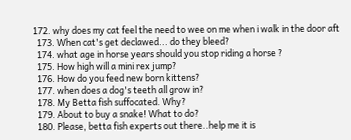172. why does my cat feel the need to wee on me when i walk in the door aft
  173. When cat's get declawed... do they bleed?
  174. what age in horse years should you stop riding a horse ?
  175. How high will a mini rex jump?
  176. How do you feed new born kittens?
  177. when does a dog's teeth all grow in?
  178. My Betta fish suffocated. Why?
  179. About to buy a snake! What to do?
  180. Please, betta fish experts out there..help me it is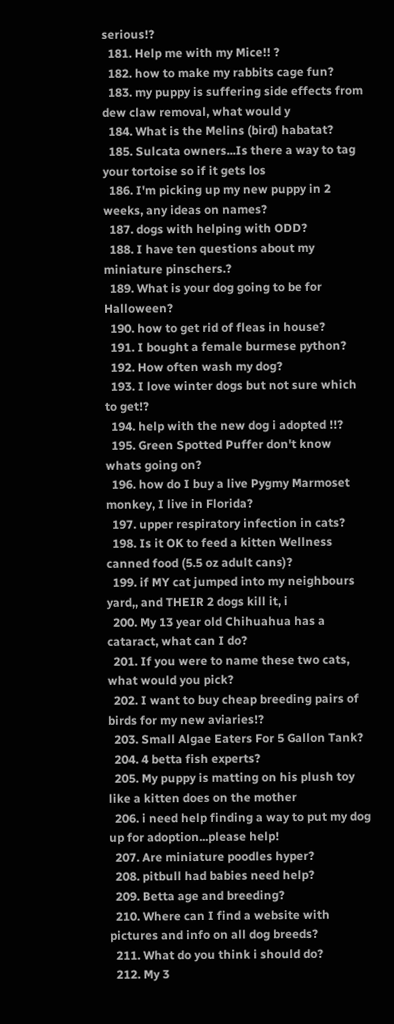serious!?
  181. Help me with my Mice!! ?
  182. how to make my rabbits cage fun?
  183. my puppy is suffering side effects from dew claw removal, what would y
  184. What is the Melins (bird) habatat?
  185. Sulcata owners...Is there a way to tag your tortoise so if it gets los
  186. I'm picking up my new puppy in 2 weeks, any ideas on names?
  187. dogs with helping with ODD?
  188. I have ten questions about my miniature pinschers.?
  189. What is your dog going to be for Halloween?
  190. how to get rid of fleas in house?
  191. I bought a female burmese python?
  192. How often wash my dog?
  193. I love winter dogs but not sure which to get!?
  194. help with the new dog i adopted !!?
  195. Green Spotted Puffer don't know whats going on?
  196. how do I buy a live Pygmy Marmoset monkey, I live in Florida?
  197. upper respiratory infection in cats?
  198. Is it OK to feed a kitten Wellness canned food (5.5 oz adult cans)?
  199. if MY cat jumped into my neighbours yard,, and THEIR 2 dogs kill it, i
  200. My 13 year old Chihuahua has a cataract, what can I do?
  201. If you were to name these two cats, what would you pick?
  202. I want to buy cheap breeding pairs of birds for my new aviaries!?
  203. Small Algae Eaters For 5 Gallon Tank?
  204. 4 betta fish experts?
  205. My puppy is matting on his plush toy like a kitten does on the mother
  206. i need help finding a way to put my dog up for adoption...please help!
  207. Are miniature poodles hyper?
  208. pitbull had babies need help?
  209. Betta age and breeding?
  210. Where can I find a website with pictures and info on all dog breeds?
  211. What do you think i should do?
  212. My 3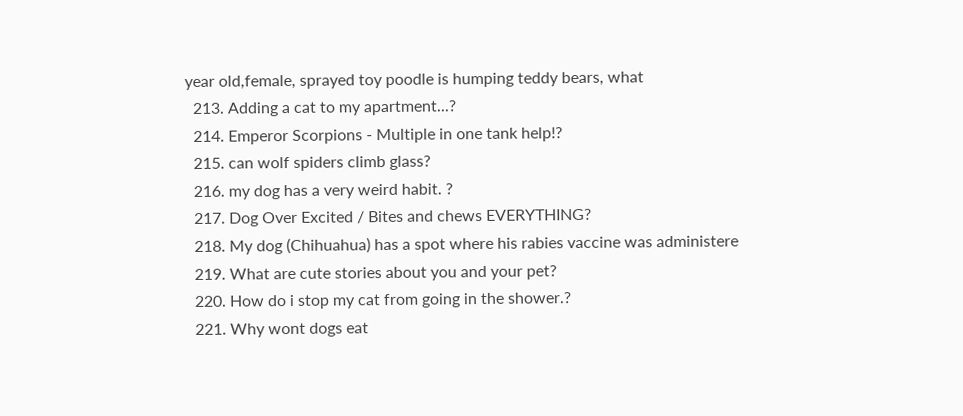year old,female, sprayed toy poodle is humping teddy bears, what
  213. Adding a cat to my apartment...?
  214. Emperor Scorpions - Multiple in one tank help!?
  215. can wolf spiders climb glass?
  216. my dog has a very weird habit. ?
  217. Dog Over Excited / Bites and chews EVERYTHING?
  218. My dog (Chihuahua) has a spot where his rabies vaccine was administere
  219. What are cute stories about you and your pet?
  220. How do i stop my cat from going in the shower.?
  221. Why wont dogs eat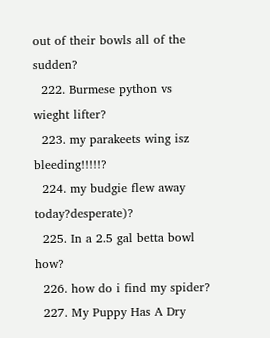out of their bowls all of the sudden?
  222. Burmese python vs wieght lifter?
  223. my parakeets wing isz bleeding!!!!!?
  224. my budgie flew away today?desperate)?
  225. In a 2.5 gal betta bowl how?
  226. how do i find my spider?
  227. My Puppy Has A Dry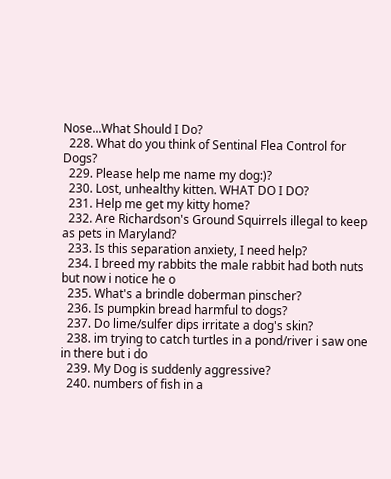Nose...What Should I Do?
  228. What do you think of Sentinal Flea Control for Dogs?
  229. Please help me name my dog:)?
  230. Lost, unhealthy kitten. WHAT DO I DO?
  231. Help me get my kitty home?
  232. Are Richardson's Ground Squirrels illegal to keep as pets in Maryland?
  233. Is this separation anxiety, I need help?
  234. I breed my rabbits the male rabbit had both nuts but now i notice he o
  235. What's a brindle doberman pinscher?
  236. Is pumpkin bread harmful to dogs?
  237. Do lime/sulfer dips irritate a dog's skin?
  238. im trying to catch turtles in a pond/river i saw one in there but i do
  239. My Dog is suddenly aggressive?
  240. numbers of fish in a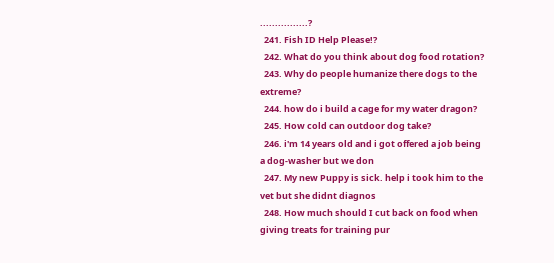................?
  241. Fish ID Help Please!?
  242. What do you think about dog food rotation?
  243. Why do people humanize there dogs to the extreme?
  244. how do i build a cage for my water dragon?
  245. How cold can outdoor dog take?
  246. i'm 14 years old and i got offered a job being a dog-washer but we don
  247. My new Puppy is sick. help i took him to the vet but she didnt diagnos
  248. How much should I cut back on food when giving treats for training pur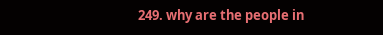249. why are the people in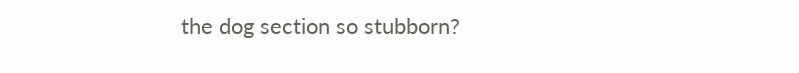the dog section so stubborn?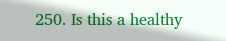250. Is this a healthy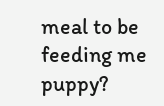meal to be feeding me puppy?